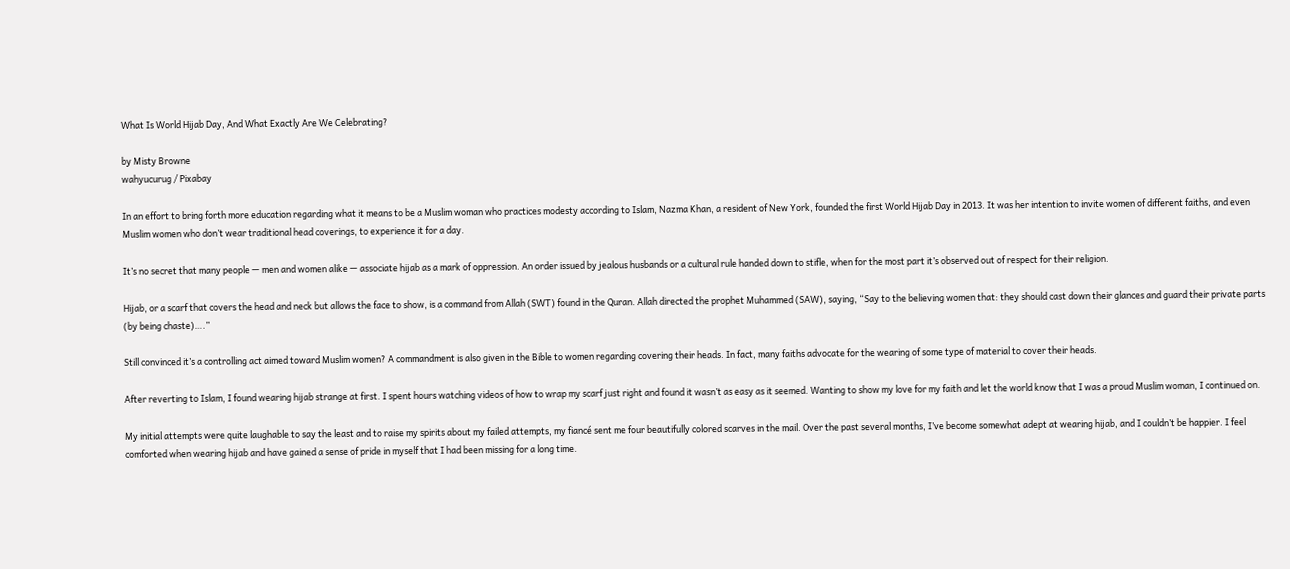What Is World Hijab Day, And What Exactly Are We Celebrating?

by Misty Browne
wahyucurug / Pixabay

In an effort to bring forth more education regarding what it means to be a Muslim woman who practices modesty according to Islam, Nazma Khan, a resident of New York, founded the first World Hijab Day in 2013. It was her intention to invite women of different faiths, and even Muslim women who don’t wear traditional head coverings, to experience it for a day.

It’s no secret that many people — men and women alike — associate hijab as a mark of oppression. An order issued by jealous husbands or a cultural rule handed down to stifle, when for the most part it’s observed out of respect for their religion.

Hijab, or a scarf that covers the head and neck but allows the face to show, is a command from Allah (SWT) found in the Quran. Allah directed the prophet Muhammed (SAW), saying, “Say to the believing women that: they should cast down their glances and guard their private parts (by being chaste)….”

Still convinced it’s a controlling act aimed toward Muslim women? A commandment is also given in the Bible to women regarding covering their heads. In fact, many faiths advocate for the wearing of some type of material to cover their heads.

After reverting to Islam, I found wearing hijab strange at first. I spent hours watching videos of how to wrap my scarf just right and found it wasn’t as easy as it seemed. Wanting to show my love for my faith and let the world know that I was a proud Muslim woman, I continued on.

My initial attempts were quite laughable to say the least and to raise my spirits about my failed attempts, my fiancé sent me four beautifully colored scarves in the mail. Over the past several months, I’ve become somewhat adept at wearing hijab, and I couldn’t be happier. I feel comforted when wearing hijab and have gained a sense of pride in myself that I had been missing for a long time.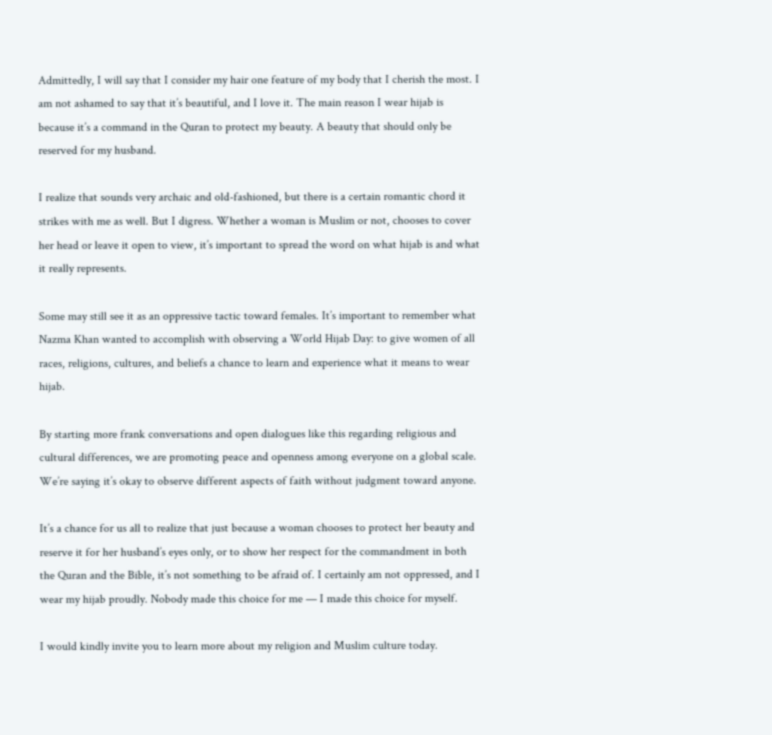Admittedly, I will say that I consider my hair one feature of my body that I cherish the most. I am not ashamed to say that it’s beautiful, and I love it. The main reason I wear hijab is because it’s a command in the Quran to protect my beauty. A beauty that should only be reserved for my husband.

I realize that sounds very archaic and old-fashioned, but there is a certain romantic chord it strikes with me as well. But I digress. Whether a woman is Muslim or not, chooses to cover her head or leave it open to view, it’s important to spread the word on what hijab is and what it really represents.

Some may still see it as an oppressive tactic toward females. It’s important to remember what Nazma Khan wanted to accomplish with observing a World Hijab Day: to give women of all races, religions, cultures, and beliefs a chance to learn and experience what it means to wear hijab.

By starting more frank conversations and open dialogues like this regarding religious and cultural differences, we are promoting peace and openness among everyone on a global scale. We’re saying it’s okay to observe different aspects of faith without judgment toward anyone.

It’s a chance for us all to realize that just because a woman chooses to protect her beauty and reserve it for her husband’s eyes only, or to show her respect for the commandment in both the Quran and the Bible, it’s not something to be afraid of. I certainly am not oppressed, and I wear my hijab proudly. Nobody made this choice for me — I made this choice for myself.

I would kindly invite you to learn more about my religion and Muslim culture today.